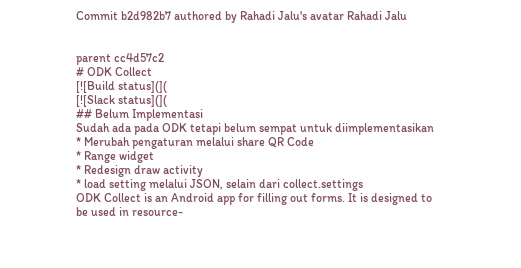Commit b2d982b7 authored by Rahadi Jalu's avatar Rahadi Jalu


parent cc4d57c2
# ODK Collect
[![Build status](](
[![Slack status](](
## Belum Implementasi
Sudah ada pada ODK tetapi belum sempat untuk diimplementasikan
* Merubah pengaturan melalui share QR Code
* Range widget
* Redesign draw activity
* load setting melalui JSON, selain dari collect.settings
ODK Collect is an Android app for filling out forms. It is designed to be used in resource-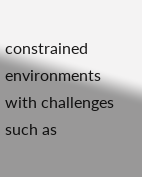constrained environments with challenges such as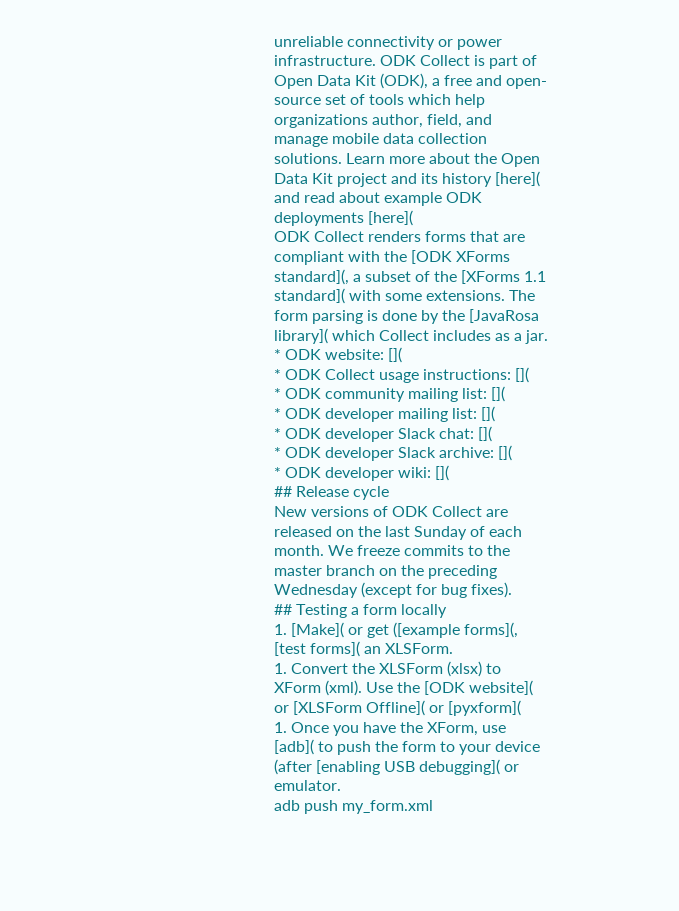unreliable connectivity or power infrastructure. ODK Collect is part of Open Data Kit (ODK), a free and open-source set of tools which help organizations author, field, and manage mobile data collection solutions. Learn more about the Open Data Kit project and its history [here]( and read about example ODK deployments [here](
ODK Collect renders forms that are compliant with the [ODK XForms standard](, a subset of the [XForms 1.1 standard]( with some extensions. The form parsing is done by the [JavaRosa library]( which Collect includes as a jar.
* ODK website: [](
* ODK Collect usage instructions: [](
* ODK community mailing list: [](
* ODK developer mailing list: [](
* ODK developer Slack chat: [](
* ODK developer Slack archive: [](
* ODK developer wiki: [](
## Release cycle
New versions of ODK Collect are released on the last Sunday of each month. We freeze commits to the master branch on the preceding Wednesday (except for bug fixes).
## Testing a form locally
1. [Make]( or get ([example forms](, [test forms]( an XLSForm.
1. Convert the XLSForm (xlsx) to XForm (xml). Use the [ODK website]( or [XLSForm Offline]( or [pyxform](
1. Once you have the XForm, use [adb]( to push the form to your device (after [enabling USB debugging]( or emulator.
adb push my_form.xml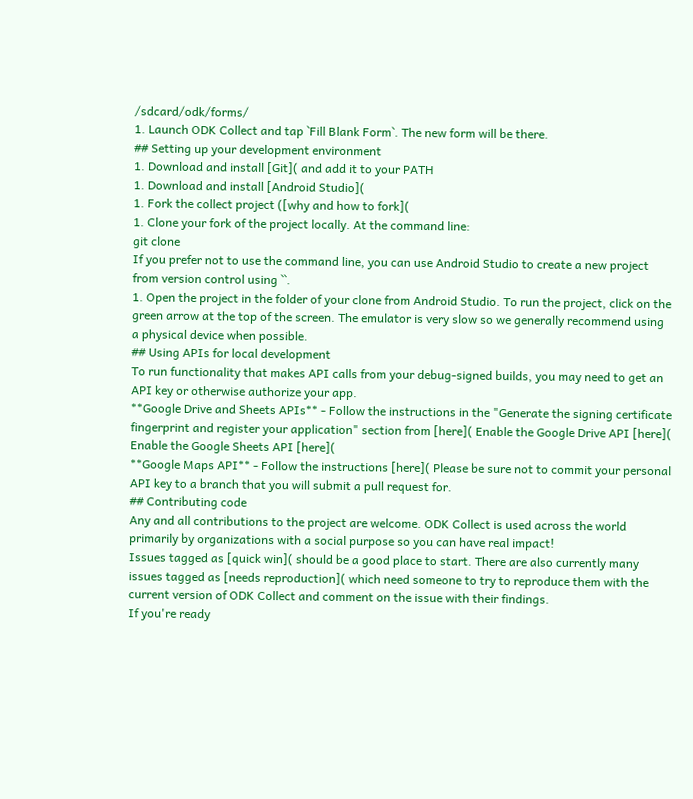/sdcard/odk/forms/
1. Launch ODK Collect and tap `Fill Blank Form`. The new form will be there.
## Setting up your development environment
1. Download and install [Git]( and add it to your PATH
1. Download and install [Android Studio](
1. Fork the collect project ([why and how to fork](
1. Clone your fork of the project locally. At the command line:
git clone
If you prefer not to use the command line, you can use Android Studio to create a new project from version control using ``.
1. Open the project in the folder of your clone from Android Studio. To run the project, click on the green arrow at the top of the screen. The emulator is very slow so we generally recommend using a physical device when possible.
## Using APIs for local development
To run functionality that makes API calls from your debug-signed builds, you may need to get an API key or otherwise authorize your app.
**Google Drive and Sheets APIs** - Follow the instructions in the "Generate the signing certificate fingerprint and register your application" section from [here]( Enable the Google Drive API [here]( Enable the Google Sheets API [here](
**Google Maps API** - Follow the instructions [here]( Please be sure not to commit your personal API key to a branch that you will submit a pull request for.
## Contributing code
Any and all contributions to the project are welcome. ODK Collect is used across the world primarily by organizations with a social purpose so you can have real impact!
Issues tagged as [quick win]( should be a good place to start. There are also currently many issues tagged as [needs reproduction]( which need someone to try to reproduce them with the current version of ODK Collect and comment on the issue with their findings.
If you're ready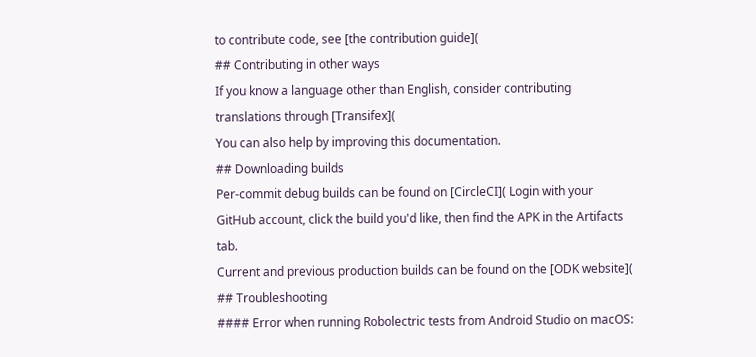to contribute code, see [the contribution guide](
## Contributing in other ways
If you know a language other than English, consider contributing translations through [Transifex](
You can also help by improving this documentation.
## Downloading builds
Per-commit debug builds can be found on [CircleCI]( Login with your GitHub account, click the build you'd like, then find the APK in the Artifacts tab.
Current and previous production builds can be found on the [ODK website](
## Troubleshooting
#### Error when running Robolectric tests from Android Studio on macOS: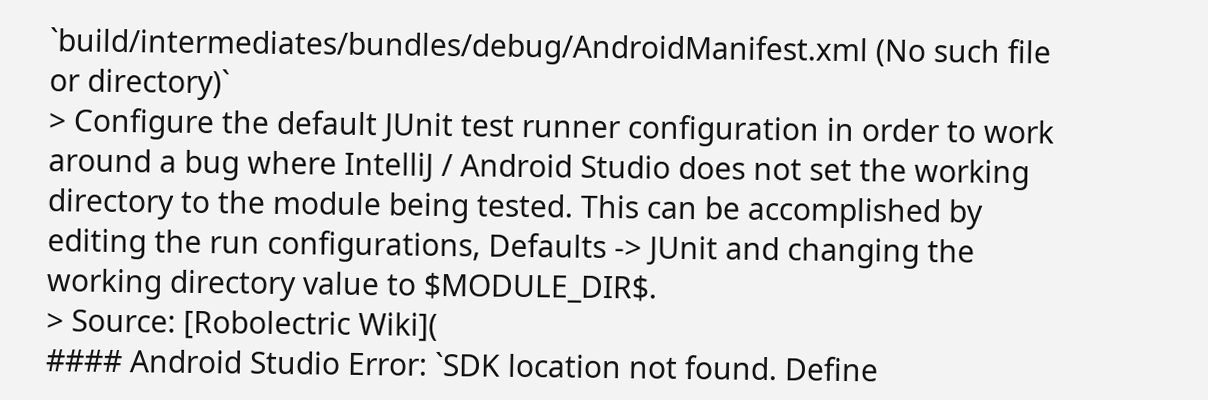`build/intermediates/bundles/debug/AndroidManifest.xml (No such file or directory)`
> Configure the default JUnit test runner configuration in order to work around a bug where IntelliJ / Android Studio does not set the working directory to the module being tested. This can be accomplished by editing the run configurations, Defaults -> JUnit and changing the working directory value to $MODULE_DIR$.
> Source: [Robolectric Wiki](
#### Android Studio Error: `SDK location not found. Define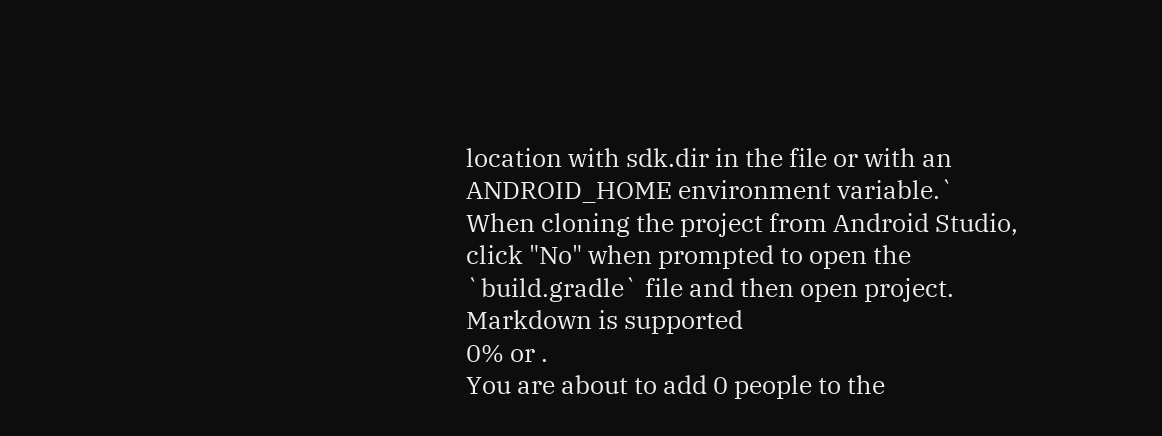location with sdk.dir in the file or with an ANDROID_HOME environment variable.`
When cloning the project from Android Studio, click "No" when prompted to open the `build.gradle` file and then open project.
Markdown is supported
0% or .
You are about to add 0 people to the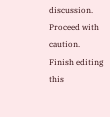discussion. Proceed with caution.
Finish editing this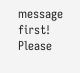message first!
Please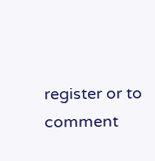register or to comment